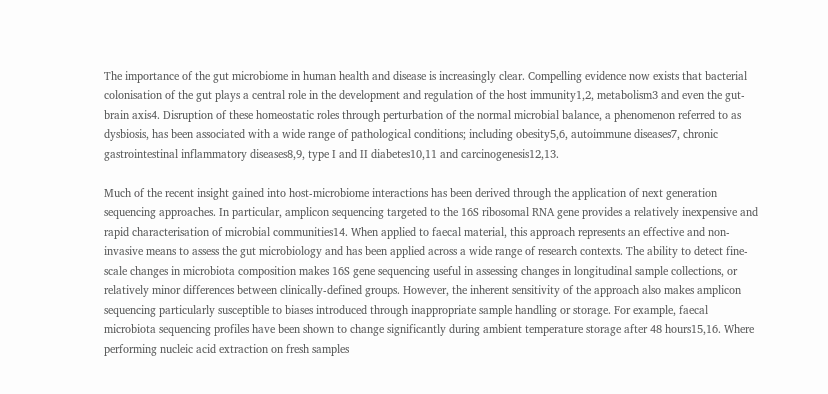The importance of the gut microbiome in human health and disease is increasingly clear. Compelling evidence now exists that bacterial colonisation of the gut plays a central role in the development and regulation of the host immunity1,2, metabolism3 and even the gut-brain axis4. Disruption of these homeostatic roles through perturbation of the normal microbial balance, a phenomenon referred to as dysbiosis, has been associated with a wide range of pathological conditions; including obesity5,6, autoimmune diseases7, chronic gastrointestinal inflammatory diseases8,9, type I and II diabetes10,11 and carcinogenesis12,13.

Much of the recent insight gained into host-microbiome interactions has been derived through the application of next generation sequencing approaches. In particular, amplicon sequencing targeted to the 16S ribosomal RNA gene provides a relatively inexpensive and rapid characterisation of microbial communities14. When applied to faecal material, this approach represents an effective and non-invasive means to assess the gut microbiology and has been applied across a wide range of research contexts. The ability to detect fine-scale changes in microbiota composition makes 16S gene sequencing useful in assessing changes in longitudinal sample collections, or relatively minor differences between clinically-defined groups. However, the inherent sensitivity of the approach also makes amplicon sequencing particularly susceptible to biases introduced through inappropriate sample handling or storage. For example, faecal microbiota sequencing profiles have been shown to change significantly during ambient temperature storage after 48 hours15,16. Where performing nucleic acid extraction on fresh samples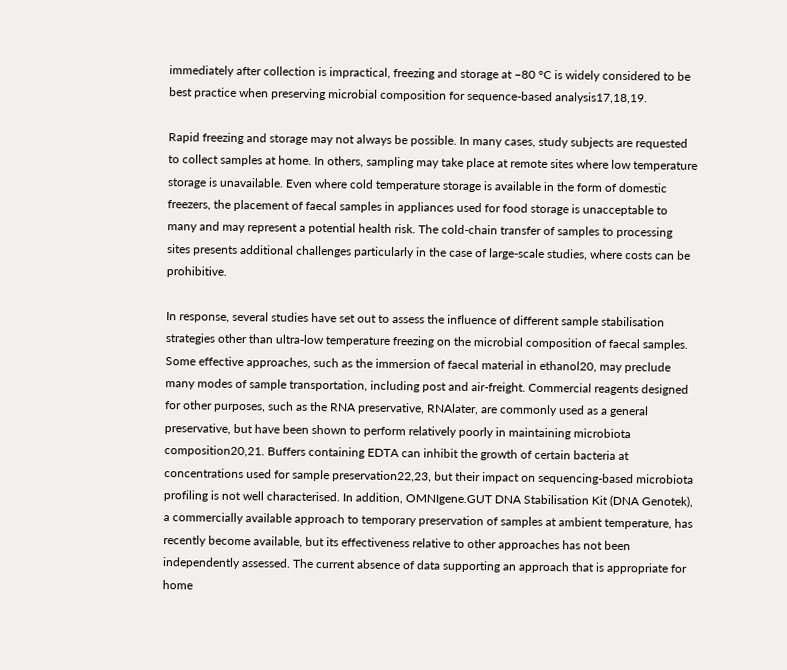immediately after collection is impractical, freezing and storage at −80 °C is widely considered to be best practice when preserving microbial composition for sequence-based analysis17,18,19.

Rapid freezing and storage may not always be possible. In many cases, study subjects are requested to collect samples at home. In others, sampling may take place at remote sites where low temperature storage is unavailable. Even where cold temperature storage is available in the form of domestic freezers, the placement of faecal samples in appliances used for food storage is unacceptable to many and may represent a potential health risk. The cold-chain transfer of samples to processing sites presents additional challenges particularly in the case of large-scale studies, where costs can be prohibitive.

In response, several studies have set out to assess the influence of different sample stabilisation strategies other than ultra-low temperature freezing on the microbial composition of faecal samples. Some effective approaches, such as the immersion of faecal material in ethanol20, may preclude many modes of sample transportation, including post and air-freight. Commercial reagents designed for other purposes, such as the RNA preservative, RNAlater, are commonly used as a general preservative, but have been shown to perform relatively poorly in maintaining microbiota composition20,21. Buffers containing EDTA can inhibit the growth of certain bacteria at concentrations used for sample preservation22,23, but their impact on sequencing-based microbiota profiling is not well characterised. In addition, OMNIgene.GUT DNA Stabilisation Kit (DNA Genotek), a commercially available approach to temporary preservation of samples at ambient temperature, has recently become available, but its effectiveness relative to other approaches has not been independently assessed. The current absence of data supporting an approach that is appropriate for home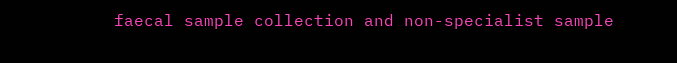faecal sample collection and non-specialist sample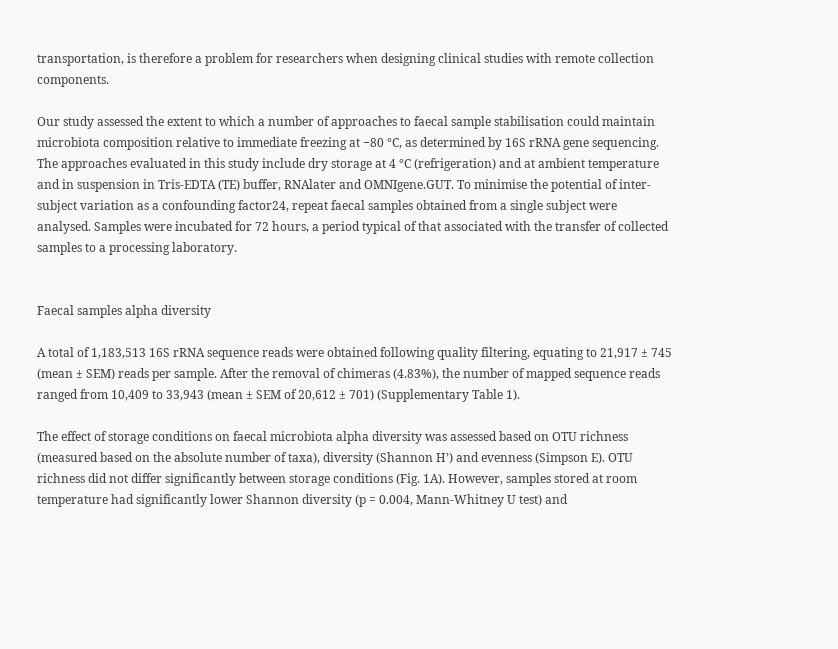transportation, is therefore a problem for researchers when designing clinical studies with remote collection components.

Our study assessed the extent to which a number of approaches to faecal sample stabilisation could maintain microbiota composition relative to immediate freezing at −80 °C, as determined by 16S rRNA gene sequencing. The approaches evaluated in this study include dry storage at 4 °C (refrigeration) and at ambient temperature and in suspension in Tris-EDTA (TE) buffer, RNAlater and OMNIgene.GUT. To minimise the potential of inter-subject variation as a confounding factor24, repeat faecal samples obtained from a single subject were analysed. Samples were incubated for 72 hours, a period typical of that associated with the transfer of collected samples to a processing laboratory.


Faecal samples alpha diversity

A total of 1,183,513 16S rRNA sequence reads were obtained following quality filtering, equating to 21,917 ± 745 (mean ± SEM) reads per sample. After the removal of chimeras (4.83%), the number of mapped sequence reads ranged from 10,409 to 33,943 (mean ± SEM of 20,612 ± 701) (Supplementary Table 1).

The effect of storage conditions on faecal microbiota alpha diversity was assessed based on OTU richness (measured based on the absolute number of taxa), diversity (Shannon H’) and evenness (Simpson E). OTU richness did not differ significantly between storage conditions (Fig. 1A). However, samples stored at room temperature had significantly lower Shannon diversity (p = 0.004, Mann-Whitney U test) and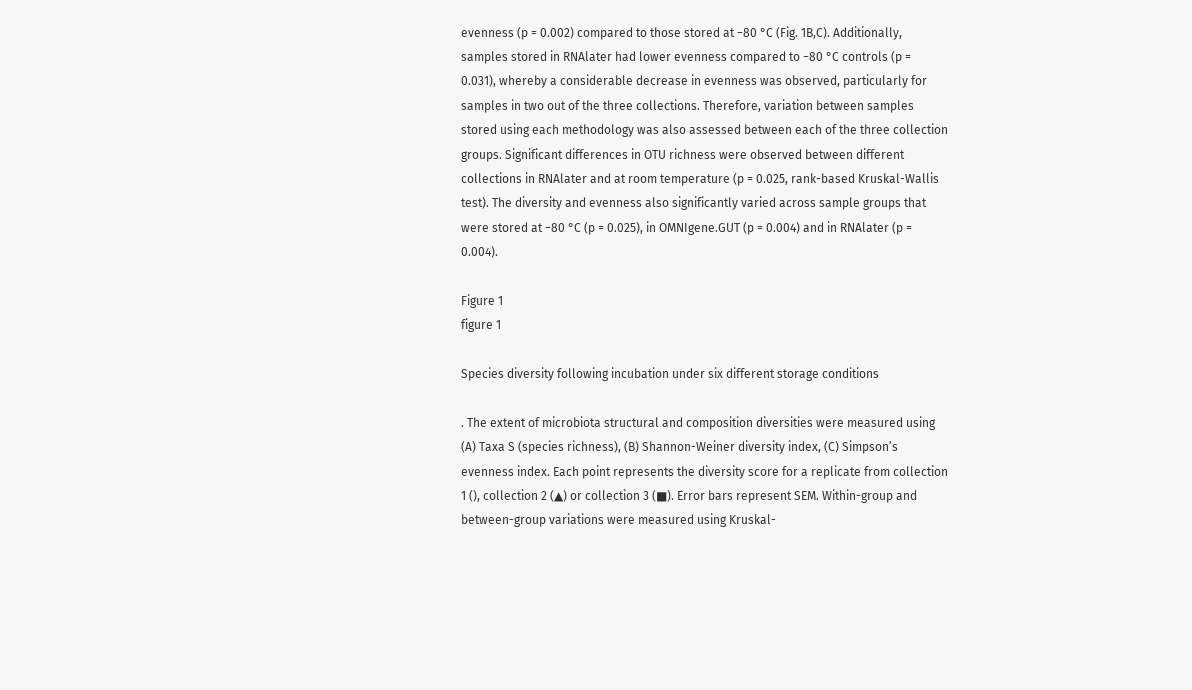evenness (p = 0.002) compared to those stored at −80 °C (Fig. 1B,C). Additionally, samples stored in RNAlater had lower evenness compared to −80 °C controls (p = 0.031), whereby a considerable decrease in evenness was observed, particularly for samples in two out of the three collections. Therefore, variation between samples stored using each methodology was also assessed between each of the three collection groups. Significant differences in OTU richness were observed between different collections in RNAlater and at room temperature (p = 0.025, rank-based Kruskal-Wallis test). The diversity and evenness also significantly varied across sample groups that were stored at −80 °C (p = 0.025), in OMNIgene.GUT (p = 0.004) and in RNAlater (p = 0.004).

Figure 1
figure 1

Species diversity following incubation under six different storage conditions

. The extent of microbiota structural and composition diversities were measured using (A) Taxa S (species richness), (B) Shannon-Weiner diversity index, (C) Simpson’s evenness index. Each point represents the diversity score for a replicate from collection 1 (), collection 2 (▲) or collection 3 (■). Error bars represent SEM. Within-group and between-group variations were measured using Kruskal-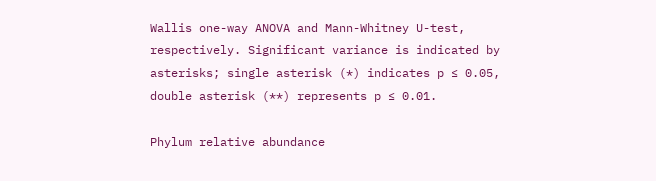Wallis one-way ANOVA and Mann-Whitney U-test, respectively. Significant variance is indicated by asterisks; single asterisk (*) indicates p ≤ 0.05, double asterisk (**) represents p ≤ 0.01.

Phylum relative abundance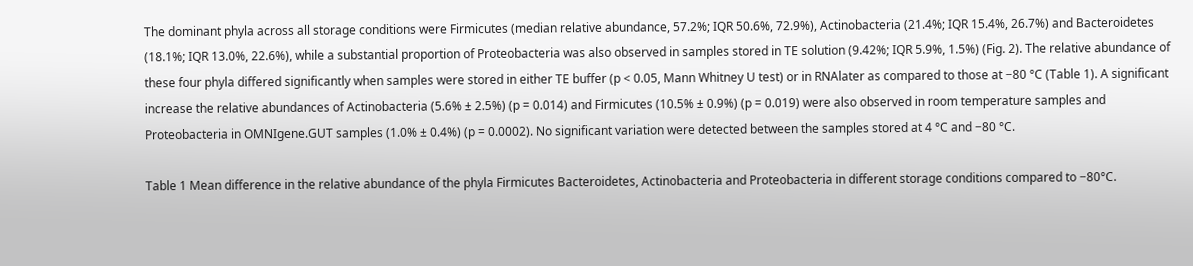The dominant phyla across all storage conditions were Firmicutes (median relative abundance, 57.2%; IQR 50.6%, 72.9%), Actinobacteria (21.4%; IQR 15.4%, 26.7%) and Bacteroidetes (18.1%; IQR 13.0%, 22.6%), while a substantial proportion of Proteobacteria was also observed in samples stored in TE solution (9.42%; IQR 5.9%, 1.5%) (Fig. 2). The relative abundance of these four phyla differed significantly when samples were stored in either TE buffer (p < 0.05, Mann Whitney U test) or in RNAlater as compared to those at −80 °C (Table 1). A significant increase the relative abundances of Actinobacteria (5.6% ± 2.5%) (p = 0.014) and Firmicutes (10.5% ± 0.9%) (p = 0.019) were also observed in room temperature samples and Proteobacteria in OMNIgene.GUT samples (1.0% ± 0.4%) (p = 0.0002). No significant variation were detected between the samples stored at 4 °C and −80 °C.

Table 1 Mean difference in the relative abundance of the phyla Firmicutes Bacteroidetes, Actinobacteria and Proteobacteria in different storage conditions compared to −80°C.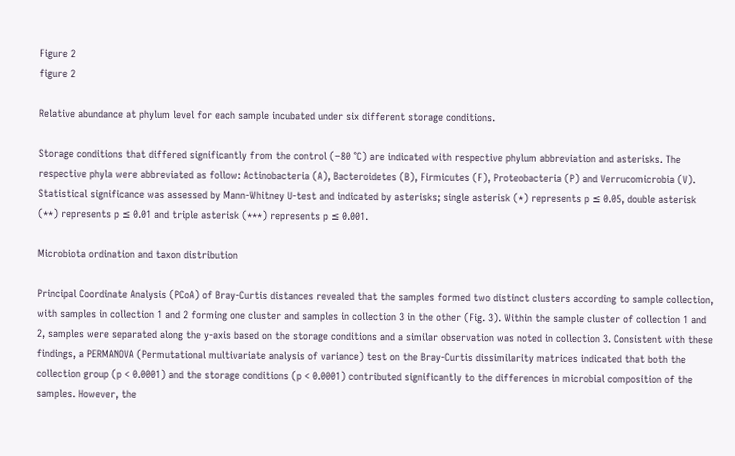Figure 2
figure 2

Relative abundance at phylum level for each sample incubated under six different storage conditions.

Storage conditions that differed significantly from the control (−80 °C) are indicated with respective phylum abbreviation and asterisks. The respective phyla were abbreviated as follow: Actinobacteria (A), Bacteroidetes (B), Firmicutes (F), Proteobacteria (P) and Verrucomicrobia (V). Statistical significance was assessed by Mann-Whitney U-test and indicated by asterisks; single asterisk (*) represents p ≤ 0.05, double asterisk (**) represents p ≤ 0.01 and triple asterisk (***) represents p ≤ 0.001.

Microbiota ordination and taxon distribution

Principal Coordinate Analysis (PCoA) of Bray-Curtis distances revealed that the samples formed two distinct clusters according to sample collection, with samples in collection 1 and 2 forming one cluster and samples in collection 3 in the other (Fig. 3). Within the sample cluster of collection 1 and 2, samples were separated along the y-axis based on the storage conditions and a similar observation was noted in collection 3. Consistent with these findings, a PERMANOVA (Permutational multivariate analysis of variance) test on the Bray-Curtis dissimilarity matrices indicated that both the collection group (p < 0.0001) and the storage conditions (p < 0.0001) contributed significantly to the differences in microbial composition of the samples. However, the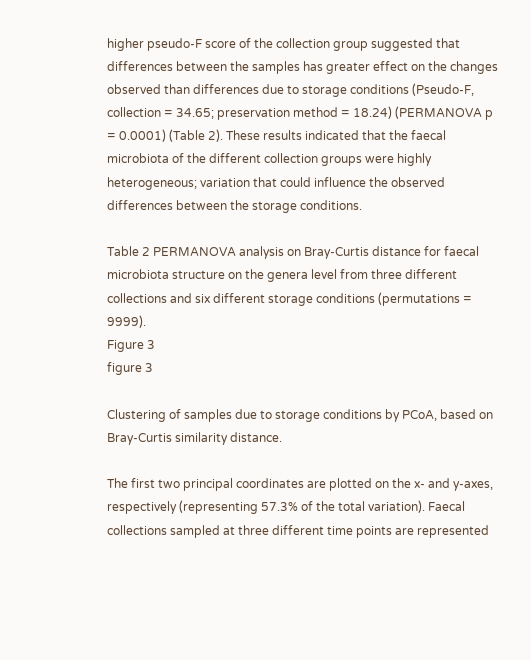higher pseudo-F score of the collection group suggested that differences between the samples has greater effect on the changes observed than differences due to storage conditions (Pseudo-F, collection = 34.65; preservation method = 18.24) (PERMANOVA p = 0.0001) (Table 2). These results indicated that the faecal microbiota of the different collection groups were highly heterogeneous; variation that could influence the observed differences between the storage conditions.

Table 2 PERMANOVA analysis on Bray-Curtis distance for faecal microbiota structure on the genera level from three different collections and six different storage conditions (permutations = 9999).
Figure 3
figure 3

Clustering of samples due to storage conditions by PCoA, based on Bray-Curtis similarity distance.

The first two principal coordinates are plotted on the x- and y-axes, respectively (representing 57.3% of the total variation). Faecal collections sampled at three different time points are represented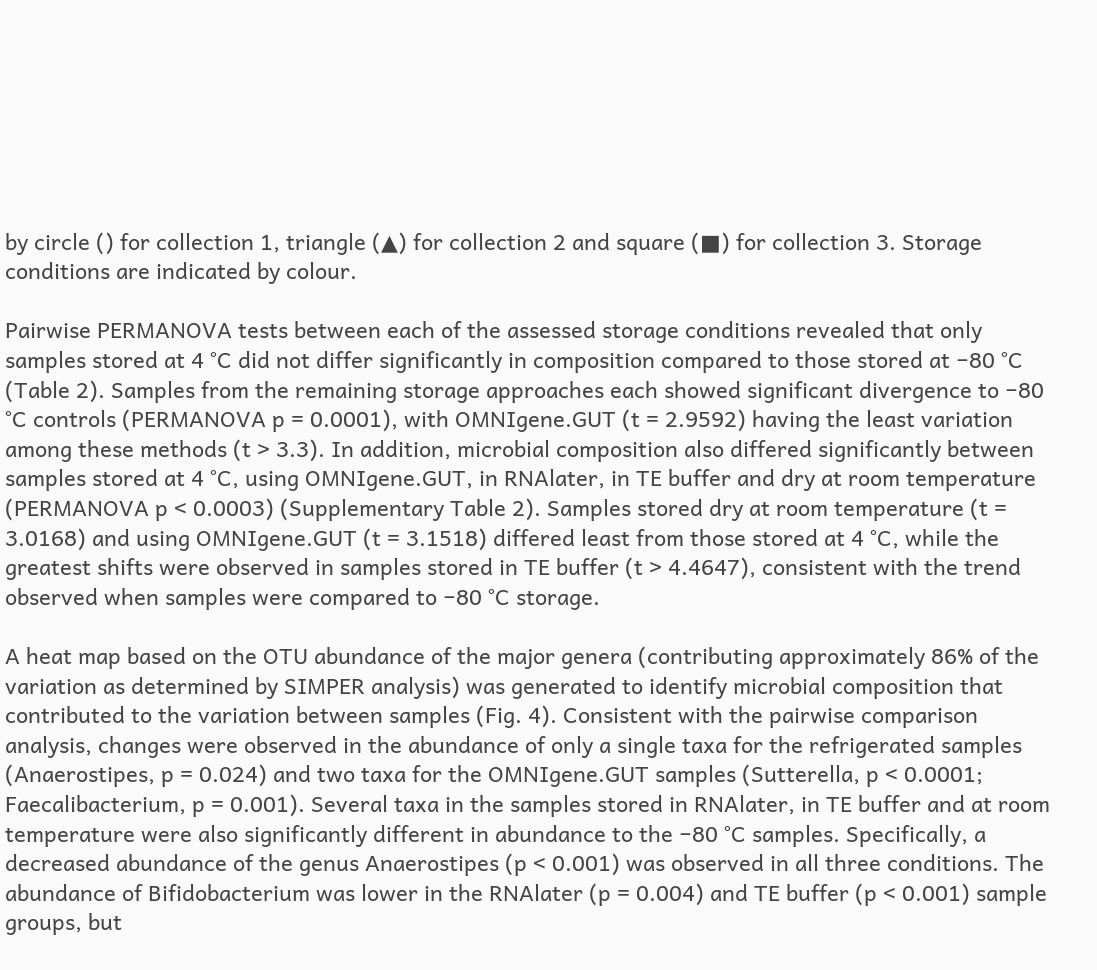by circle () for collection 1, triangle (▲) for collection 2 and square (■) for collection 3. Storage conditions are indicated by colour.

Pairwise PERMANOVA tests between each of the assessed storage conditions revealed that only samples stored at 4 °C did not differ significantly in composition compared to those stored at −80 °C (Table 2). Samples from the remaining storage approaches each showed significant divergence to −80 °C controls (PERMANOVA p = 0.0001), with OMNIgene.GUT (t = 2.9592) having the least variation among these methods (t > 3.3). In addition, microbial composition also differed significantly between samples stored at 4 °C, using OMNIgene.GUT, in RNAlater, in TE buffer and dry at room temperature (PERMANOVA p < 0.0003) (Supplementary Table 2). Samples stored dry at room temperature (t = 3.0168) and using OMNIgene.GUT (t = 3.1518) differed least from those stored at 4 °C, while the greatest shifts were observed in samples stored in TE buffer (t > 4.4647), consistent with the trend observed when samples were compared to −80 °C storage.

A heat map based on the OTU abundance of the major genera (contributing approximately 86% of the variation as determined by SIMPER analysis) was generated to identify microbial composition that contributed to the variation between samples (Fig. 4). Consistent with the pairwise comparison analysis, changes were observed in the abundance of only a single taxa for the refrigerated samples (Anaerostipes, p = 0.024) and two taxa for the OMNIgene.GUT samples (Sutterella, p < 0.0001; Faecalibacterium, p = 0.001). Several taxa in the samples stored in RNAlater, in TE buffer and at room temperature were also significantly different in abundance to the −80 °C samples. Specifically, a decreased abundance of the genus Anaerostipes (p < 0.001) was observed in all three conditions. The abundance of Bifidobacterium was lower in the RNAlater (p = 0.004) and TE buffer (p < 0.001) sample groups, but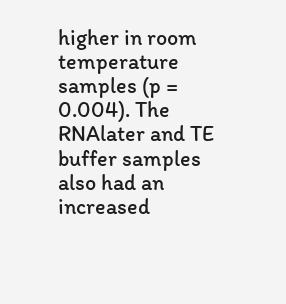higher in room temperature samples (p = 0.004). The RNAlater and TE buffer samples also had an increased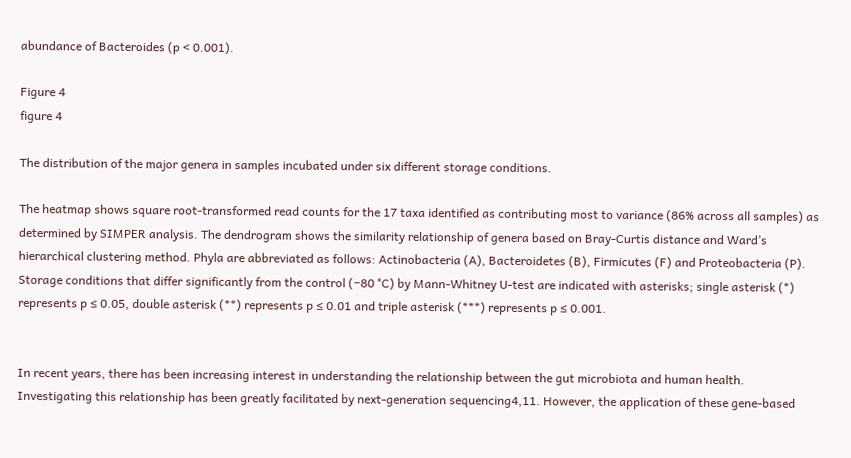abundance of Bacteroides (p < 0.001).

Figure 4
figure 4

The distribution of the major genera in samples incubated under six different storage conditions.

The heatmap shows square root-transformed read counts for the 17 taxa identified as contributing most to variance (86% across all samples) as determined by SIMPER analysis. The dendrogram shows the similarity relationship of genera based on Bray-Curtis distance and Ward’s hierarchical clustering method. Phyla are abbreviated as follows: Actinobacteria (A), Bacteroidetes (B), Firmicutes (F) and Proteobacteria (P). Storage conditions that differ significantly from the control (−80 °C) by Mann-Whitney U-test are indicated with asterisks; single asterisk (*) represents p ≤ 0.05, double asterisk (**) represents p ≤ 0.01 and triple asterisk (***) represents p ≤ 0.001.


In recent years, there has been increasing interest in understanding the relationship between the gut microbiota and human health. Investigating this relationship has been greatly facilitated by next-generation sequencing4,11. However, the application of these gene-based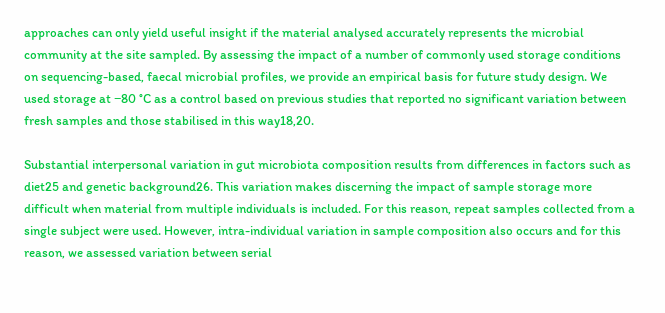approaches can only yield useful insight if the material analysed accurately represents the microbial community at the site sampled. By assessing the impact of a number of commonly used storage conditions on sequencing-based, faecal microbial profiles, we provide an empirical basis for future study design. We used storage at −80 °C as a control based on previous studies that reported no significant variation between fresh samples and those stabilised in this way18,20.

Substantial interpersonal variation in gut microbiota composition results from differences in factors such as diet25 and genetic background26. This variation makes discerning the impact of sample storage more difficult when material from multiple individuals is included. For this reason, repeat samples collected from a single subject were used. However, intra-individual variation in sample composition also occurs and for this reason, we assessed variation between serial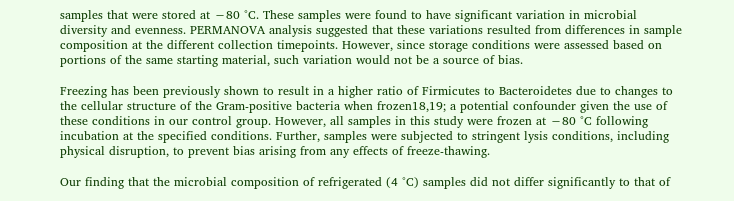samples that were stored at −80 °C. These samples were found to have significant variation in microbial diversity and evenness. PERMANOVA analysis suggested that these variations resulted from differences in sample composition at the different collection timepoints. However, since storage conditions were assessed based on portions of the same starting material, such variation would not be a source of bias.

Freezing has been previously shown to result in a higher ratio of Firmicutes to Bacteroidetes due to changes to the cellular structure of the Gram-positive bacteria when frozen18,19; a potential confounder given the use of these conditions in our control group. However, all samples in this study were frozen at −80 °C following incubation at the specified conditions. Further, samples were subjected to stringent lysis conditions, including physical disruption, to prevent bias arising from any effects of freeze-thawing.

Our finding that the microbial composition of refrigerated (4 °C) samples did not differ significantly to that of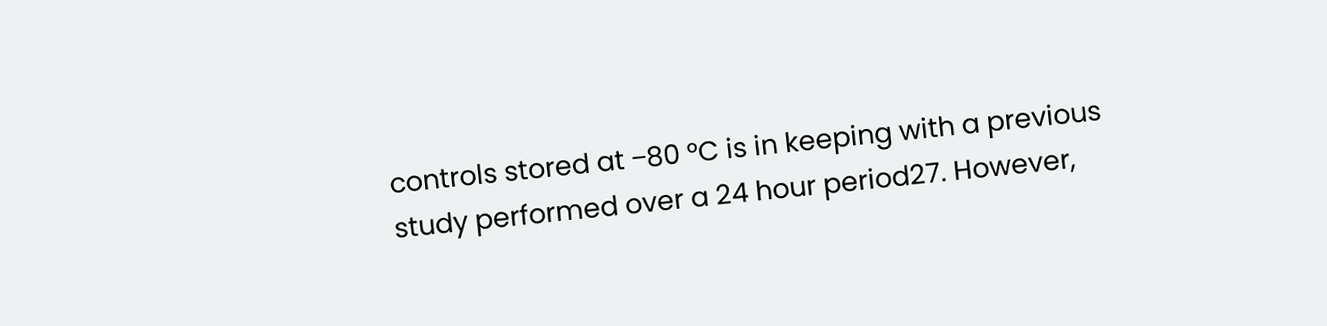controls stored at −80 °C is in keeping with a previous study performed over a 24 hour period27. However,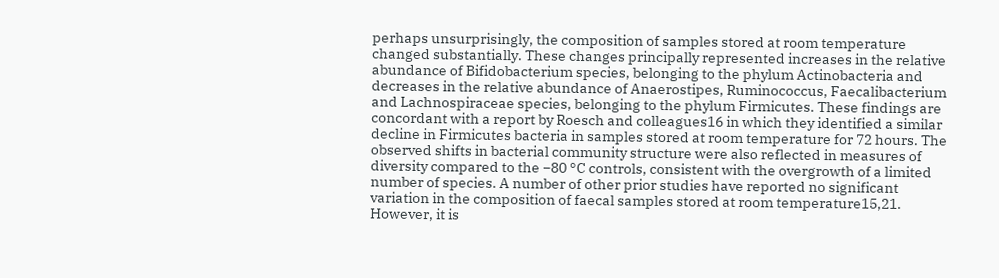perhaps unsurprisingly, the composition of samples stored at room temperature changed substantially. These changes principally represented increases in the relative abundance of Bifidobacterium species, belonging to the phylum Actinobacteria and decreases in the relative abundance of Anaerostipes, Ruminococcus, Faecalibacterium and Lachnospiraceae species, belonging to the phylum Firmicutes. These findings are concordant with a report by Roesch and colleagues16 in which they identified a similar decline in Firmicutes bacteria in samples stored at room temperature for 72 hours. The observed shifts in bacterial community structure were also reflected in measures of diversity compared to the −80 °C controls, consistent with the overgrowth of a limited number of species. A number of other prior studies have reported no significant variation in the composition of faecal samples stored at room temperature15,21. However, it is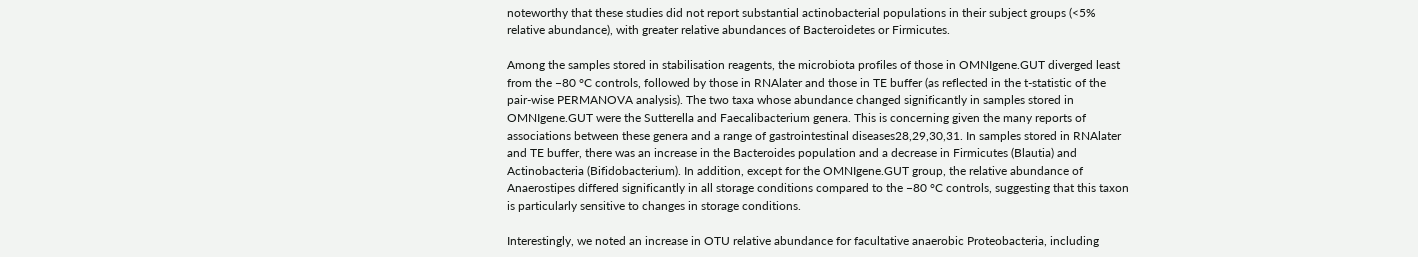noteworthy that these studies did not report substantial actinobacterial populations in their subject groups (<5% relative abundance), with greater relative abundances of Bacteroidetes or Firmicutes.

Among the samples stored in stabilisation reagents, the microbiota profiles of those in OMNIgene.GUT diverged least from the −80 °C controls, followed by those in RNAlater and those in TE buffer (as reflected in the t-statistic of the pair-wise PERMANOVA analysis). The two taxa whose abundance changed significantly in samples stored in OMNIgene.GUT were the Sutterella and Faecalibacterium genera. This is concerning given the many reports of associations between these genera and a range of gastrointestinal diseases28,29,30,31. In samples stored in RNAlater and TE buffer, there was an increase in the Bacteroides population and a decrease in Firmicutes (Blautia) and Actinobacteria (Bifidobacterium). In addition, except for the OMNIgene.GUT group, the relative abundance of Anaerostipes differed significantly in all storage conditions compared to the −80 °C controls, suggesting that this taxon is particularly sensitive to changes in storage conditions.

Interestingly, we noted an increase in OTU relative abundance for facultative anaerobic Proteobacteria, including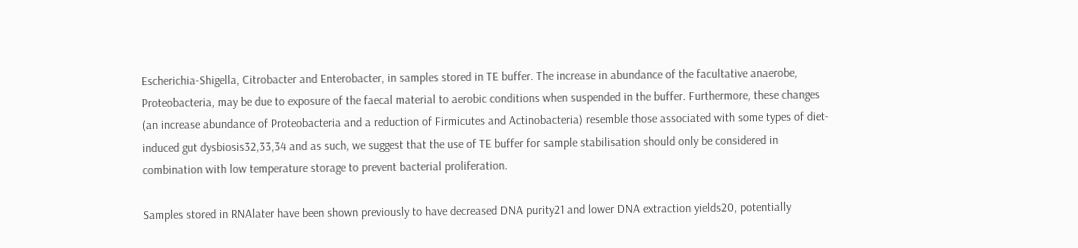Escherichia-Shigella, Citrobacter and Enterobacter, in samples stored in TE buffer. The increase in abundance of the facultative anaerobe, Proteobacteria, may be due to exposure of the faecal material to aerobic conditions when suspended in the buffer. Furthermore, these changes (an increase abundance of Proteobacteria and a reduction of Firmicutes and Actinobacteria) resemble those associated with some types of diet-induced gut dysbiosis32,33,34 and as such, we suggest that the use of TE buffer for sample stabilisation should only be considered in combination with low temperature storage to prevent bacterial proliferation.

Samples stored in RNAlater have been shown previously to have decreased DNA purity21 and lower DNA extraction yields20, potentially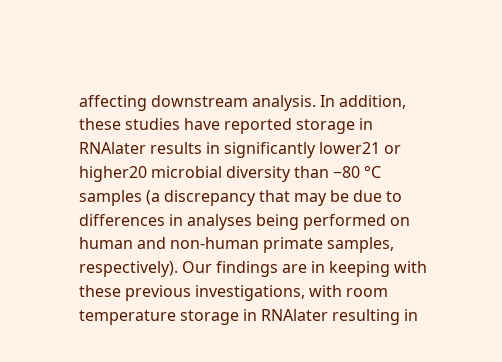affecting downstream analysis. In addition, these studies have reported storage in RNAlater results in significantly lower21 or higher20 microbial diversity than −80 °C samples (a discrepancy that may be due to differences in analyses being performed on human and non-human primate samples, respectively). Our findings are in keeping with these previous investigations, with room temperature storage in RNAlater resulting in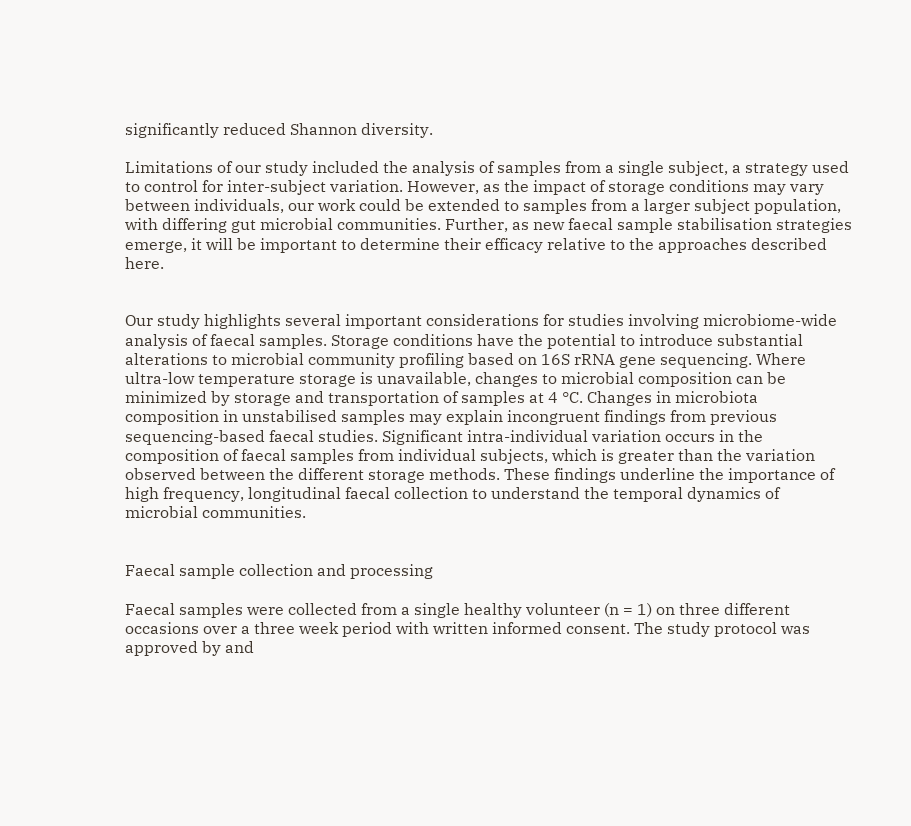significantly reduced Shannon diversity.

Limitations of our study included the analysis of samples from a single subject, a strategy used to control for inter-subject variation. However, as the impact of storage conditions may vary between individuals, our work could be extended to samples from a larger subject population, with differing gut microbial communities. Further, as new faecal sample stabilisation strategies emerge, it will be important to determine their efficacy relative to the approaches described here.


Our study highlights several important considerations for studies involving microbiome-wide analysis of faecal samples. Storage conditions have the potential to introduce substantial alterations to microbial community profiling based on 16S rRNA gene sequencing. Where ultra-low temperature storage is unavailable, changes to microbial composition can be minimized by storage and transportation of samples at 4 °C. Changes in microbiota composition in unstabilised samples may explain incongruent findings from previous sequencing-based faecal studies. Significant intra-individual variation occurs in the composition of faecal samples from individual subjects, which is greater than the variation observed between the different storage methods. These findings underline the importance of high frequency, longitudinal faecal collection to understand the temporal dynamics of microbial communities.


Faecal sample collection and processing

Faecal samples were collected from a single healthy volunteer (n = 1) on three different occasions over a three week period with written informed consent. The study protocol was approved by and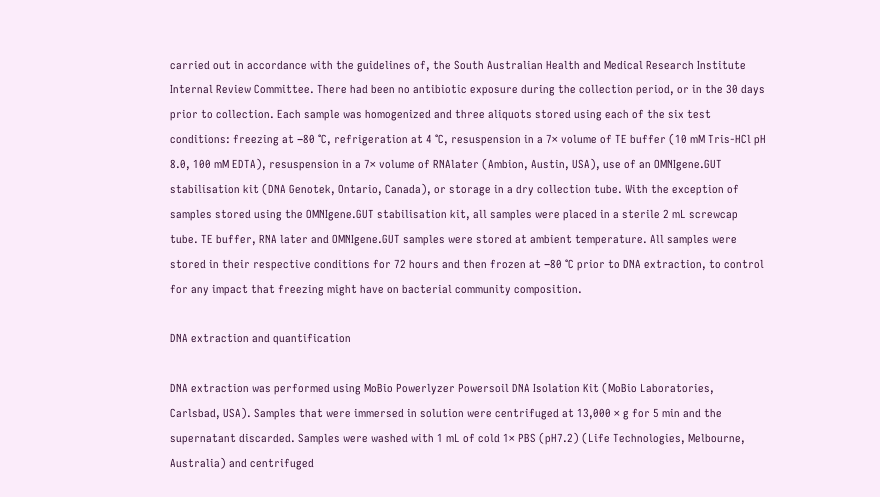carried out in accordance with the guidelines of, the South Australian Health and Medical Research Institute Internal Review Committee. There had been no antibiotic exposure during the collection period, or in the 30 days prior to collection. Each sample was homogenized and three aliquots stored using each of the six test conditions: freezing at −80 °C, refrigeration at 4 °C, resuspension in a 7× volume of TE buffer (10 mM Tris-HCl pH 8.0, 100 mM EDTA), resuspension in a 7× volume of RNAlater (Ambion, Austin, USA), use of an OMNIgene.GUT stabilisation kit (DNA Genotek, Ontario, Canada), or storage in a dry collection tube. With the exception of samples stored using the OMNIgene.GUT stabilisation kit, all samples were placed in a sterile 2 mL screwcap tube. TE buffer, RNA later and OMNIgene.GUT samples were stored at ambient temperature. All samples were stored in their respective conditions for 72 hours and then frozen at −80 °C prior to DNA extraction, to control for any impact that freezing might have on bacterial community composition.

DNA extraction and quantification

DNA extraction was performed using MoBio Powerlyzer Powersoil DNA Isolation Kit (MoBio Laboratories, Carlsbad, USA). Samples that were immersed in solution were centrifuged at 13,000 × g for 5 min and the supernatant discarded. Samples were washed with 1 mL of cold 1× PBS (pH7.2) (Life Technologies, Melbourne, Australia) and centrifuged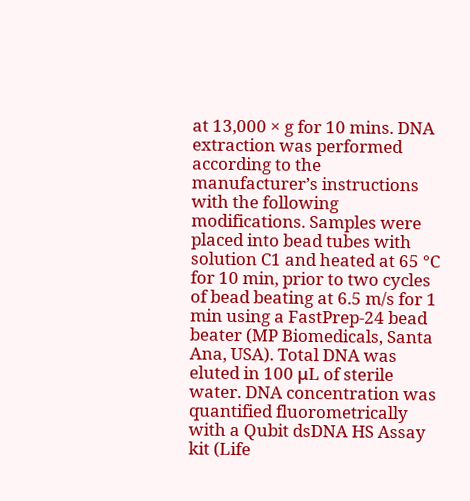at 13,000 × g for 10 mins. DNA extraction was performed according to the manufacturer’s instructions with the following modifications. Samples were placed into bead tubes with solution C1 and heated at 65 °C for 10 min, prior to two cycles of bead beating at 6.5 m/s for 1 min using a FastPrep-24 bead beater (MP Biomedicals, Santa Ana, USA). Total DNA was eluted in 100 μL of sterile water. DNA concentration was quantified fluorometrically with a Qubit dsDNA HS Assay kit (Life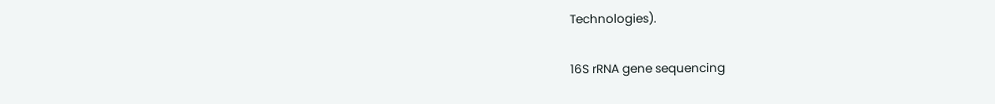Technologies).

16S rRNA gene sequencing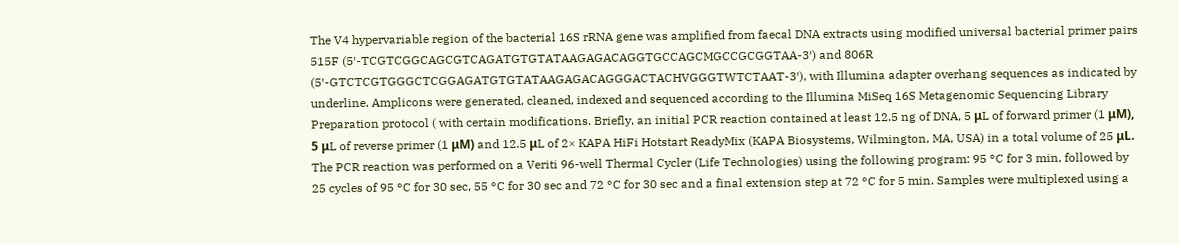The V4 hypervariable region of the bacterial 16S rRNA gene was amplified from faecal DNA extracts using modified universal bacterial primer pairs 515F (5′-TCGTCGGCAGCGTCAGATGTGTATAAGAGACAGGTGCCAGCMGCCGCGGTAA-3′) and 806R (5′-GTCTCGTGGGCTCGGAGATGTGTATAAGAGACAGGGACTACHVGGGTWTCTAAT-3′), with Illumina adapter overhang sequences as indicated by underline. Amplicons were generated, cleaned, indexed and sequenced according to the Illumina MiSeq 16S Metagenomic Sequencing Library Preparation protocol ( with certain modifications. Briefly, an initial PCR reaction contained at least 12.5 ng of DNA, 5 μL of forward primer (1 μM), 5 μL of reverse primer (1 μM) and 12.5 μL of 2× KAPA HiFi Hotstart ReadyMix (KAPA Biosystems, Wilmington, MA, USA) in a total volume of 25 μL. The PCR reaction was performed on a Veriti 96-well Thermal Cycler (Life Technologies) using the following program: 95 °C for 3 min, followed by 25 cycles of 95 °C for 30 sec, 55 °C for 30 sec and 72 °C for 30 sec and a final extension step at 72 °C for 5 min. Samples were multiplexed using a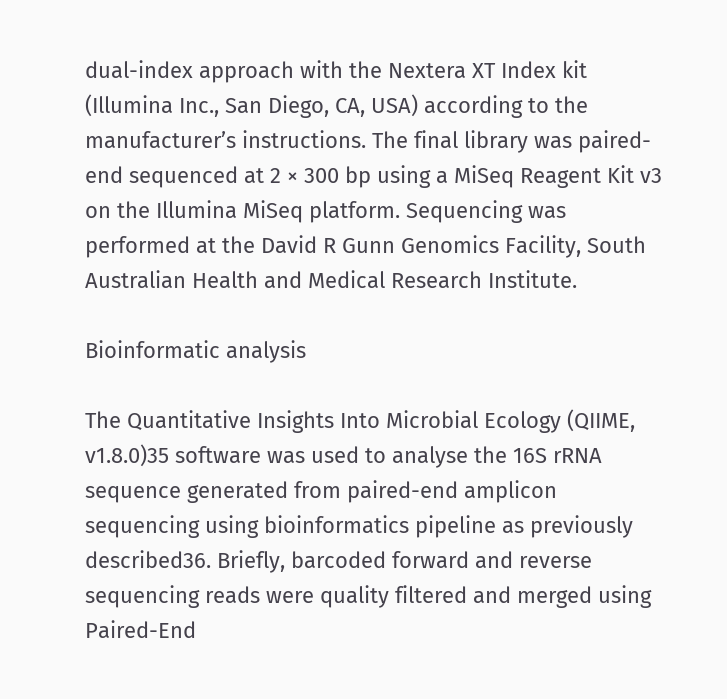dual-index approach with the Nextera XT Index kit (Illumina Inc., San Diego, CA, USA) according to the manufacturer’s instructions. The final library was paired-end sequenced at 2 × 300 bp using a MiSeq Reagent Kit v3 on the Illumina MiSeq platform. Sequencing was performed at the David R Gunn Genomics Facility, South Australian Health and Medical Research Institute.

Bioinformatic analysis

The Quantitative Insights Into Microbial Ecology (QIIME, v1.8.0)35 software was used to analyse the 16S rRNA sequence generated from paired-end amplicon sequencing using bioinformatics pipeline as previously described36. Briefly, barcoded forward and reverse sequencing reads were quality filtered and merged using Paired-End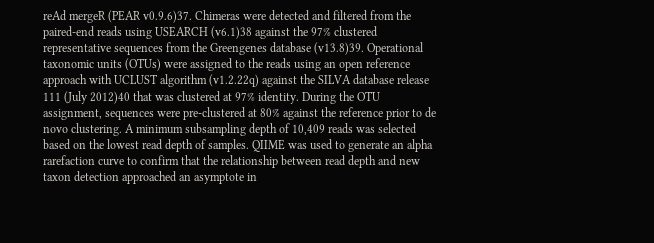reAd mergeR (PEAR v0.9.6)37. Chimeras were detected and filtered from the paired-end reads using USEARCH (v6.1)38 against the 97% clustered representative sequences from the Greengenes database (v13.8)39. Operational taxonomic units (OTUs) were assigned to the reads using an open reference approach with UCLUST algorithm (v1.2.22q) against the SILVA database release 111 (July 2012)40 that was clustered at 97% identity. During the OTU assignment, sequences were pre-clustered at 80% against the reference prior to de novo clustering. A minimum subsampling depth of 10,409 reads was selected based on the lowest read depth of samples. QIIME was used to generate an alpha rarefaction curve to confirm that the relationship between read depth and new taxon detection approached an asymptote in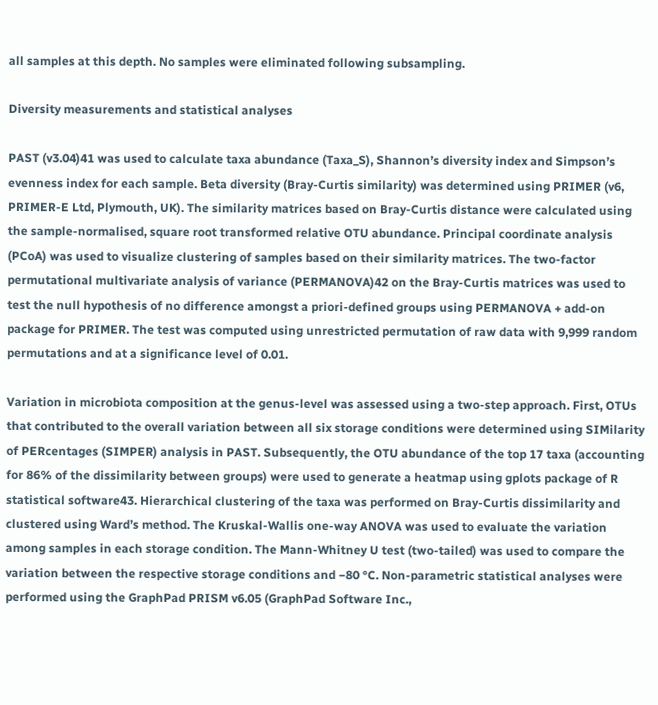all samples at this depth. No samples were eliminated following subsampling.

Diversity measurements and statistical analyses

PAST (v3.04)41 was used to calculate taxa abundance (Taxa_S), Shannon’s diversity index and Simpson’s evenness index for each sample. Beta diversity (Bray-Curtis similarity) was determined using PRIMER (v6, PRIMER-E Ltd, Plymouth, UK). The similarity matrices based on Bray-Curtis distance were calculated using the sample-normalised, square root transformed relative OTU abundance. Principal coordinate analysis (PCoA) was used to visualize clustering of samples based on their similarity matrices. The two-factor permutational multivariate analysis of variance (PERMANOVA)42 on the Bray-Curtis matrices was used to test the null hypothesis of no difference amongst a priori-defined groups using PERMANOVA + add-on package for PRIMER. The test was computed using unrestricted permutation of raw data with 9,999 random permutations and at a significance level of 0.01.

Variation in microbiota composition at the genus-level was assessed using a two-step approach. First, OTUs that contributed to the overall variation between all six storage conditions were determined using SIMilarity of PERcentages (SIMPER) analysis in PAST. Subsequently, the OTU abundance of the top 17 taxa (accounting for 86% of the dissimilarity between groups) were used to generate a heatmap using gplots package of R statistical software43. Hierarchical clustering of the taxa was performed on Bray-Curtis dissimilarity and clustered using Ward’s method. The Kruskal-Wallis one-way ANOVA was used to evaluate the variation among samples in each storage condition. The Mann-Whitney U test (two-tailed) was used to compare the variation between the respective storage conditions and −80 °C. Non-parametric statistical analyses were performed using the GraphPad PRISM v6.05 (GraphPad Software Inc.,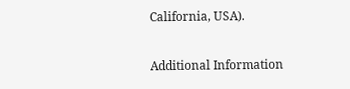California, USA).

Additional Information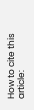How to cite this article: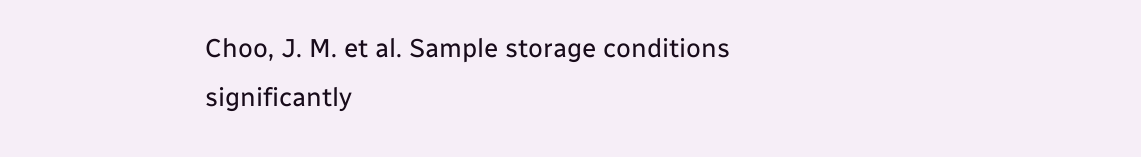Choo, J. M. et al. Sample storage conditions significantly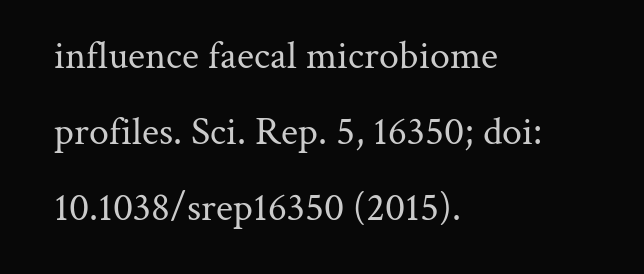influence faecal microbiome profiles. Sci. Rep. 5, 16350; doi: 10.1038/srep16350 (2015).